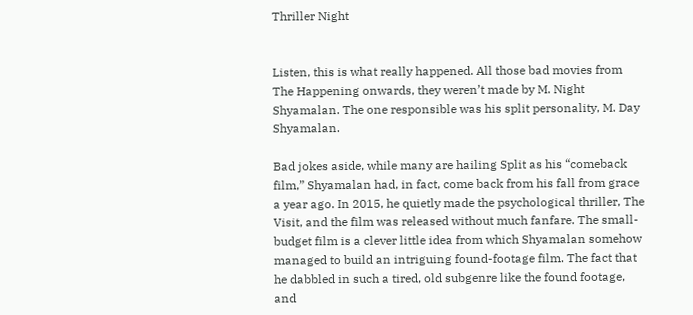Thriller Night


Listen, this is what really happened. All those bad movies from The Happening onwards, they weren’t made by M. Night Shyamalan. The one responsible was his split personality, M. Day Shyamalan.

Bad jokes aside, while many are hailing Split as his “comeback film,” Shyamalan had, in fact, come back from his fall from grace a year ago. In 2015, he quietly made the psychological thriller, The Visit, and the film was released without much fanfare. The small-budget film is a clever little idea from which Shyamalan somehow managed to build an intriguing found-footage film. The fact that he dabbled in such a tired, old subgenre like the found footage, and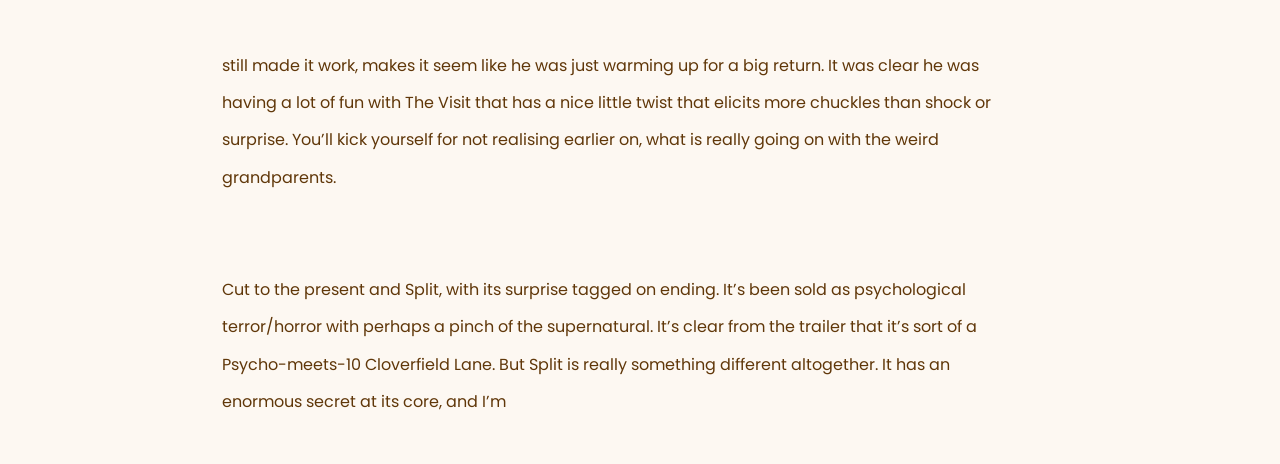still made it work, makes it seem like he was just warming up for a big return. It was clear he was having a lot of fun with The Visit that has a nice little twist that elicits more chuckles than shock or surprise. You’ll kick yourself for not realising earlier on, what is really going on with the weird grandparents.


Cut to the present and Split, with its surprise tagged on ending. It’s been sold as psychological terror/horror with perhaps a pinch of the supernatural. It’s clear from the trailer that it’s sort of a Psycho-meets-10 Cloverfield Lane. But Split is really something different altogether. It has an enormous secret at its core, and I’m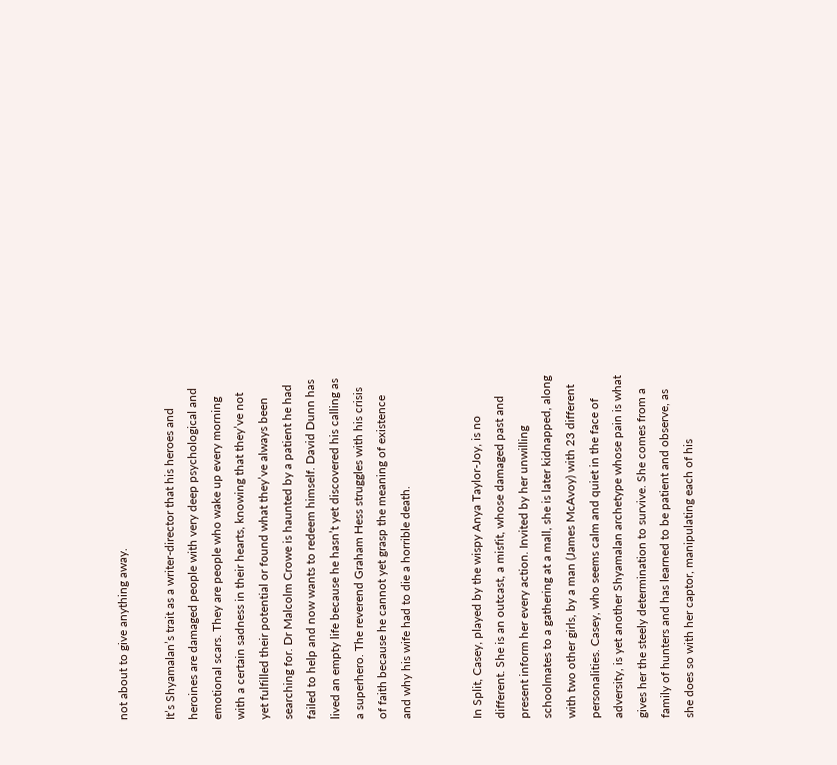not about to give anything away.

It’s Shyamalan’s trait as a writer-director that his heroes and heroines are damaged people with very deep psychological and emotional scars. They are people who wake up every morning with a certain sadness in their hearts, knowing that they’ve not yet fulfilled their potential or found what they’ve always been searching for. Dr Malcolm Crowe is haunted by a patient he had failed to help and now wants to redeem himself. David Dunn has lived an empty life because he hasn’t yet discovered his calling as a superhero. The reverend Graham Hess struggles with his crisis of faith because he cannot yet grasp the meaning of existence and why his wife had to die a horrible death.


In Split, Casey, played by the wispy Anya Taylor-Joy, is no different. She is an outcast, a misfit, whose damaged past and present inform her every action. Invited by her unwilling schoolmates to a gathering at a mall, she is later kidnapped, along with two other girls, by a man (James McAvoy) with 23 different personalities. Casey, who seems calm and quiet in the face of adversity, is yet another Shyamalan archetype whose pain is what gives her the steely determination to survive. She comes from a family of hunters and has learned to be patient and observe, as she does so with her captor, manipulating each of his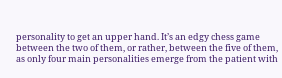personality to get an upper hand. It’s an edgy chess game between the two of them, or rather, between the five of them, as only four main personalities emerge from the patient with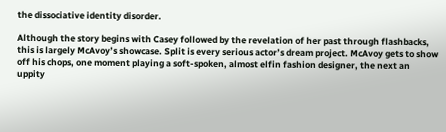the dissociative identity disorder.

Although the story begins with Casey followed by the revelation of her past through flashbacks, this is largely McAvoy’s showcase. Split is every serious actor’s dream project. McAvoy gets to show off his chops, one moment playing a soft-spoken, almost elfin fashion designer, the next an uppity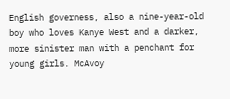English governess, also a nine-year-old boy who loves Kanye West and a darker, more sinister man with a penchant for young girls. McAvoy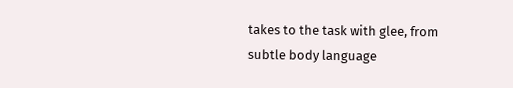takes to the task with glee, from subtle body language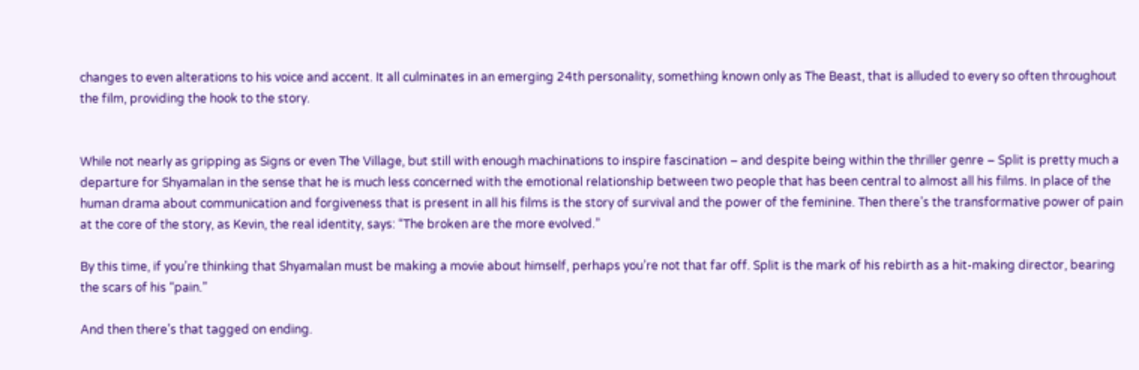changes to even alterations to his voice and accent. It all culminates in an emerging 24th personality, something known only as The Beast, that is alluded to every so often throughout the film, providing the hook to the story.


While not nearly as gripping as Signs or even The Village, but still with enough machinations to inspire fascination – and despite being within the thriller genre – Split is pretty much a departure for Shyamalan in the sense that he is much less concerned with the emotional relationship between two people that has been central to almost all his films. In place of the human drama about communication and forgiveness that is present in all his films is the story of survival and the power of the feminine. Then there’s the transformative power of pain at the core of the story, as Kevin, the real identity, says: “The broken are the more evolved.”

By this time, if you’re thinking that Shyamalan must be making a movie about himself, perhaps you’re not that far off. Split is the mark of his rebirth as a hit-making director, bearing the scars of his “pain.”

And then there’s that tagged on ending.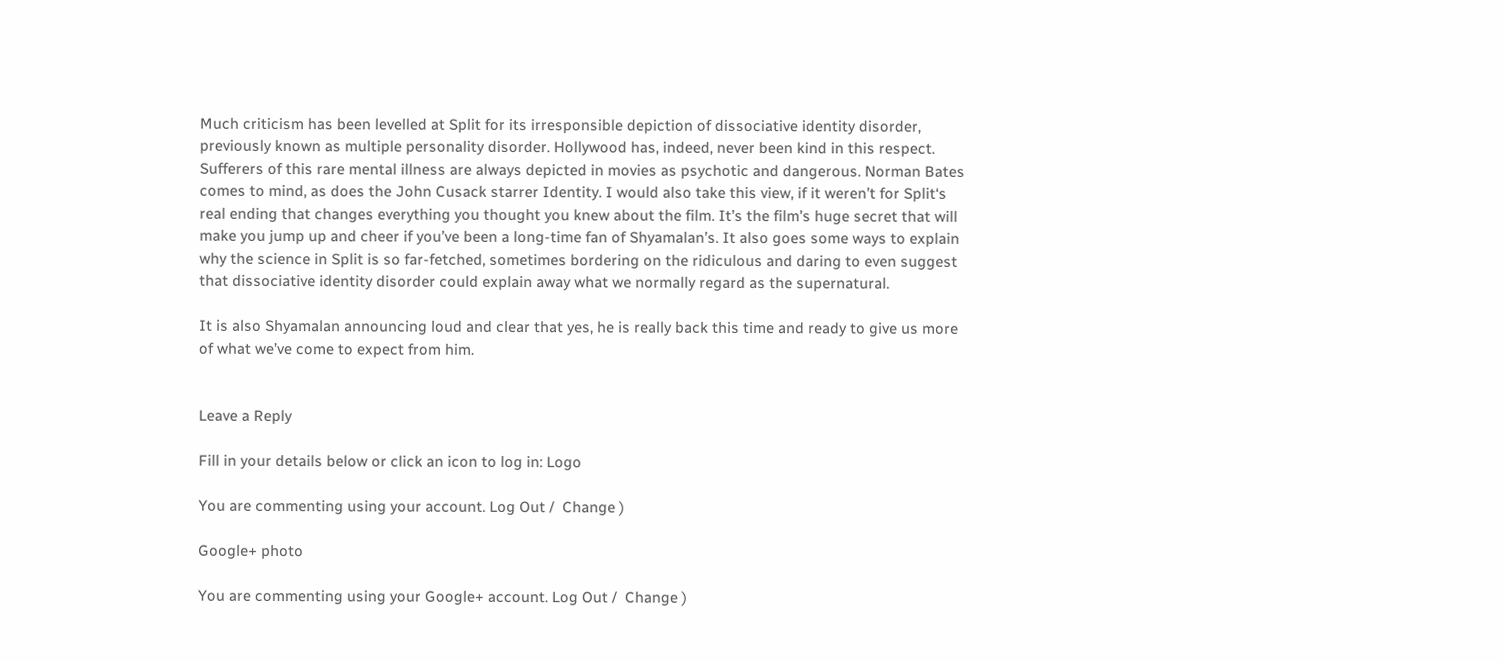Much criticism has been levelled at Split for its irresponsible depiction of dissociative identity disorder, previously known as multiple personality disorder. Hollywood has, indeed, never been kind in this respect. Sufferers of this rare mental illness are always depicted in movies as psychotic and dangerous. Norman Bates comes to mind, as does the John Cusack starrer Identity. I would also take this view, if it weren’t for Split‘s real ending that changes everything you thought you knew about the film. It’s the film’s huge secret that will make you jump up and cheer if you’ve been a long-time fan of Shyamalan’s. It also goes some ways to explain why the science in Split is so far-fetched, sometimes bordering on the ridiculous and daring to even suggest that dissociative identity disorder could explain away what we normally regard as the supernatural.

It is also Shyamalan announcing loud and clear that yes, he is really back this time and ready to give us more of what we’ve come to expect from him.


Leave a Reply

Fill in your details below or click an icon to log in: Logo

You are commenting using your account. Log Out /  Change )

Google+ photo

You are commenting using your Google+ account. Log Out /  Change )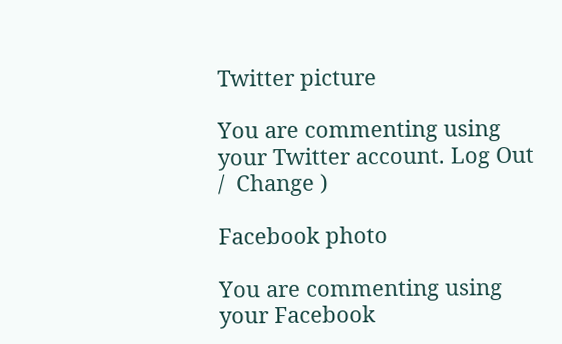Twitter picture

You are commenting using your Twitter account. Log Out /  Change )

Facebook photo

You are commenting using your Facebook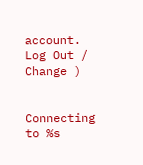account. Log Out /  Change )


Connecting to %s